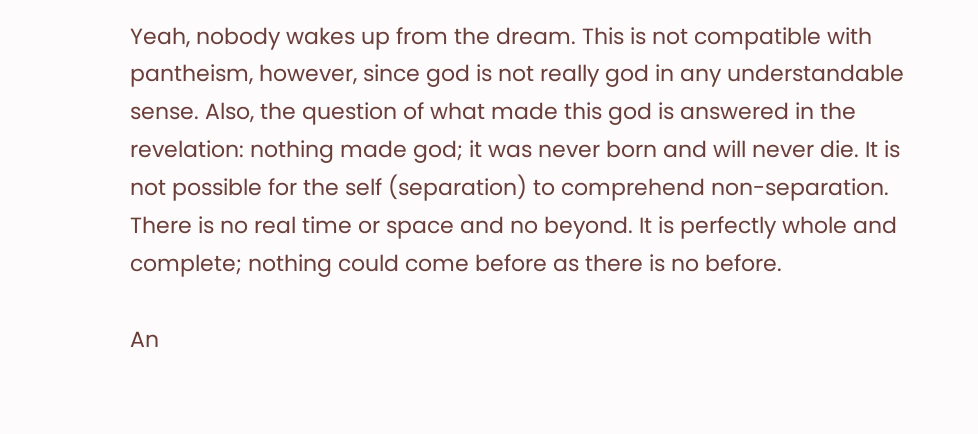Yeah, nobody wakes up from the dream. This is not compatible with pantheism, however, since god is not really god in any understandable sense. Also, the question of what made this god is answered in the revelation: nothing made god; it was never born and will never die. It is not possible for the self (separation) to comprehend non-separation. There is no real time or space and no beyond. It is perfectly whole and complete; nothing could come before as there is no before.

An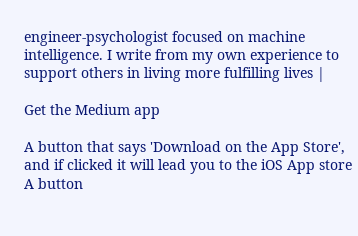engineer-psychologist focused on machine intelligence. I write from my own experience to support others in living more fulfilling lives |

Get the Medium app

A button that says 'Download on the App Store', and if clicked it will lead you to the iOS App store
A button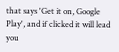that says 'Get it on, Google Play', and if clicked it will lead you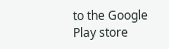to the Google Play store